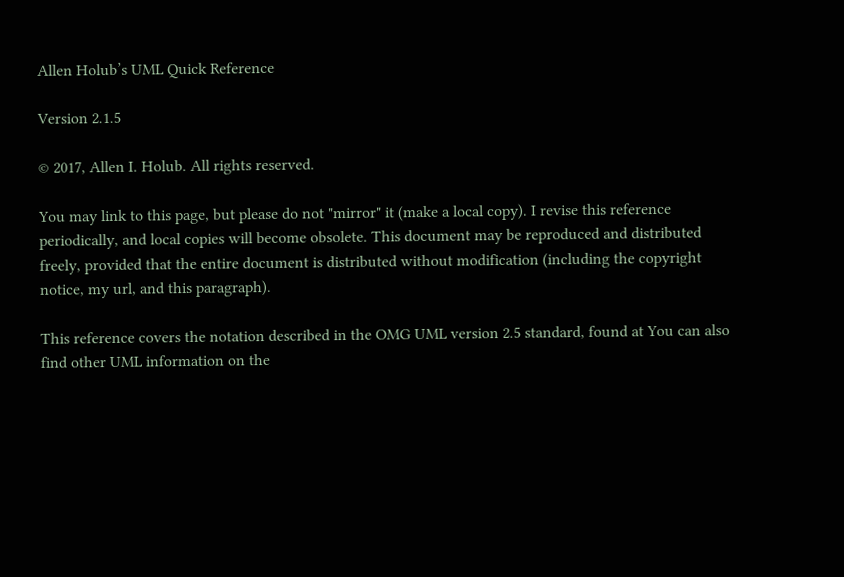Allen Holub’s UML Quick Reference

Version 2.1.5

© 2017, Allen I. Holub. All rights reserved.

You may link to this page, but please do not "mirror" it (make a local copy). I revise this reference periodically, and local copies will become obsolete. This document may be reproduced and distributed freely, provided that the entire document is distributed without modification (including the copyright notice, my url, and this paragraph).

This reference covers the notation described in the OMG UML version 2.5 standard, found at You can also find other UML information on the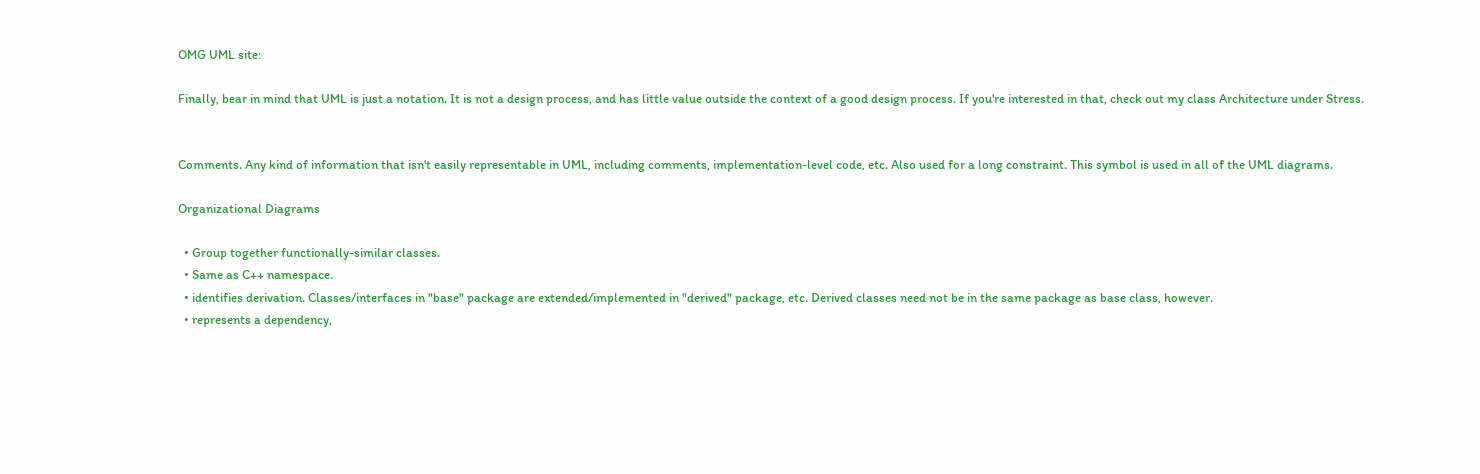OMG UML site:

Finally, bear in mind that UML is just a notation. It is not a design process, and has little value outside the context of a good design process. If you're interested in that, check out my class Architecture under Stress.


Comments. Any kind of information that isn't easily representable in UML, including comments, implementation-level code, etc. Also used for a long constraint. This symbol is used in all of the UML diagrams.

Organizational Diagrams

  • Group together functionally-similar classes.
  • Same as C++ namespace.
  • identifies derivation. Classes/interfaces in "base" package are extended/implemented in "derived" package, etc. Derived classes need not be in the same package as base class, however.
  • represents a dependency,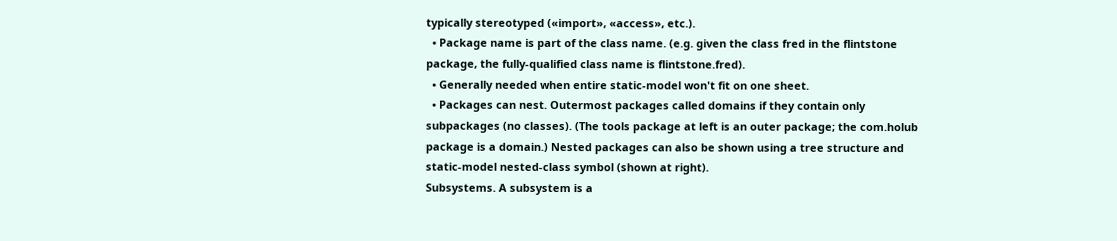typically stereotyped («import», «access», etc.).
  • Package name is part of the class name. (e.g. given the class fred in the flintstone package, the fully-qualified class name is flintstone.fred).
  • Generally needed when entire static-model won't fit on one sheet.
  • Packages can nest. Outermost packages called domains if they contain only subpackages (no classes). (The tools package at left is an outer package; the com.holub package is a domain.) Nested packages can also be shown using a tree structure and static-model nested-class symbol (shown at right).
Subsystems. A subsystem is a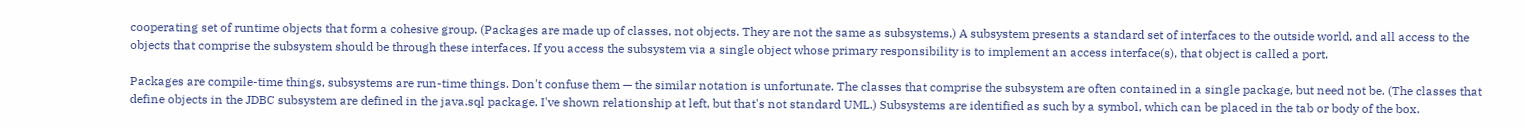cooperating set of runtime objects that form a cohesive group. (Packages are made up of classes, not objects. They are not the same as subsystems.) A subsystem presents a standard set of interfaces to the outside world, and all access to the objects that comprise the subsystem should be through these interfaces. If you access the subsystem via a single object whose primary responsibility is to implement an access interface(s), that object is called a port.

Packages are compile-time things, subsystems are run-time things. Don't confuse them — the similar notation is unfortunate. The classes that comprise the subsystem are often contained in a single package, but need not be. (The classes that define objects in the JDBC subsystem are defined in the java.sql package. I've shown relationship at left, but that's not standard UML.) Subsystems are identified as such by a symbol, which can be placed in the tab or body of the box.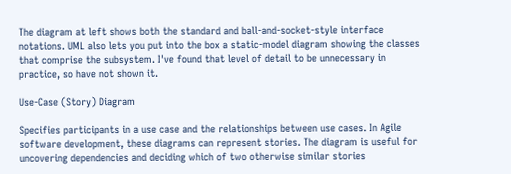The diagram at left shows both the standard and ball-and-socket-style interface notations. UML also lets you put into the box a static-model diagram showing the classes that comprise the subsystem. I've found that level of detail to be unnecessary in practice, so have not shown it.

Use-Case (Story) Diagram

Specifies participants in a use case and the relationships between use cases. In Agile software development, these diagrams can represent stories. The diagram is useful for uncovering dependencies and deciding which of two otherwise similar stories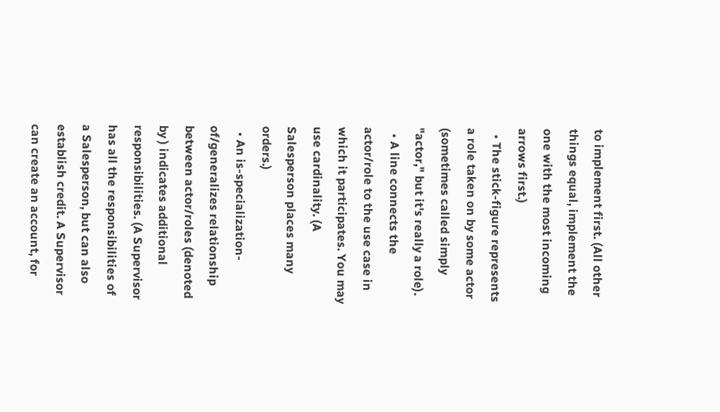to implement first. (All other things equal, implement the one with the most incoming arrows first.)
  • The stick-figure represents a role taken on by some actor (sometimes called simply "actor," but it's really a role).
  • A line connects the actor/role to the use case in which it participates. You may use cardinality. (A Salesperson places many orders.)
  • An is-specialization-of/generalizes relationship between actor/roles (denoted by ) indicates additional responsibilities. (A Supervisor has all the responsibilities of a Salesperson, but can also establish credit. A Supervisor can create an account, for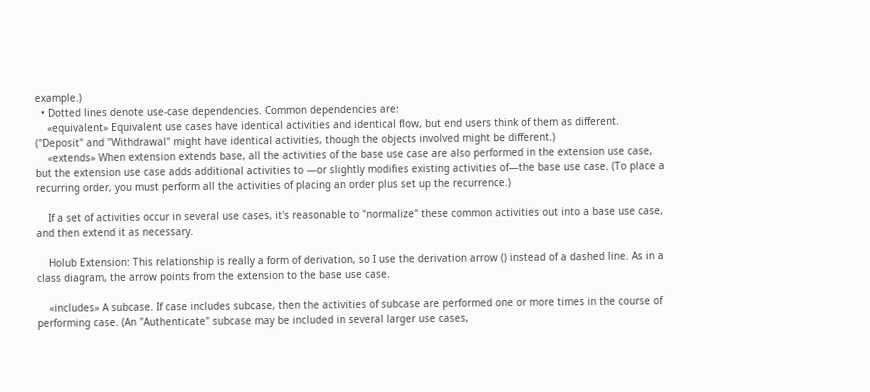example.)
  • Dotted lines denote use-case dependencies. Common dependencies are:
    «equivalent» Equivalent use cases have identical activities and identical flow, but end users think of them as different. ("Deposit" and "Withdrawal" might have identical activities, though the objects involved might be different.)
    «extends» When extension extends base, all the activities of the base use case are also performed in the extension use case, but the extension use case adds additional activities to —or slightly modifies existing activities of—the base use case. (To place a recurring order, you must perform all the activities of placing an order plus set up the recurrence.)

    If a set of activities occur in several use cases, it's reasonable to "normalize" these common activities out into a base use case, and then extend it as necessary.

    Holub Extension: This relationship is really a form of derivation, so I use the derivation arrow () instead of a dashed line. As in a class diagram, the arrow points from the extension to the base use case.

    «includes» A subcase. If case includes subcase, then the activities of subcase are performed one or more times in the course of performing case. (An "Authenticate" subcase may be included in several larger use cases,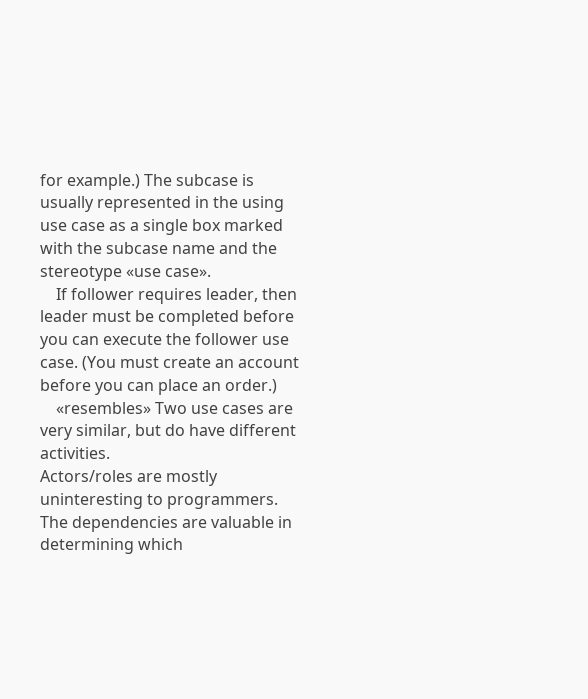for example.) The subcase is usually represented in the using use case as a single box marked with the subcase name and the stereotype «use case».
    If follower requires leader, then leader must be completed before you can execute the follower use case. (You must create an account before you can place an order.)
    «resembles» Two use cases are very similar, but do have different activities.
Actors/roles are mostly uninteresting to programmers. The dependencies are valuable in determining which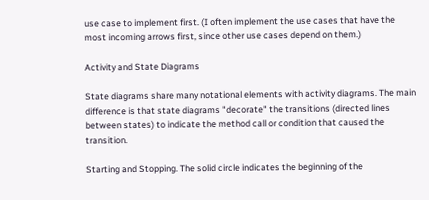use case to implement first. (I often implement the use cases that have the most incoming arrows first, since other use cases depend on them.)

Activity and State Diagrams

State diagrams share many notational elements with activity diagrams. The main difference is that state diagrams "decorate" the transitions (directed lines between states) to indicate the method call or condition that caused the transition.

Starting and Stopping. The solid circle indicates the beginning of the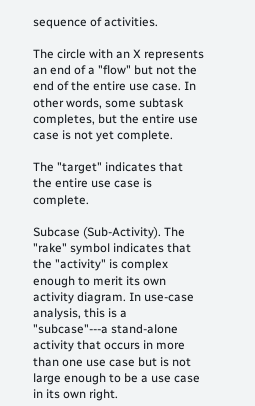sequence of activities.

The circle with an X represents an end of a "flow" but not the end of the entire use case. In other words, some subtask completes, but the entire use case is not yet complete.

The "target" indicates that the entire use case is complete.

Subcase (Sub-Activity). The "rake" symbol indicates that the "activity" is complex enough to merit its own activity diagram. In use-case analysis, this is a "subcase"---a stand-alone activity that occurs in more than one use case but is not large enough to be a use case in its own right.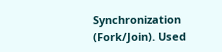Synchronization (Fork/Join). Used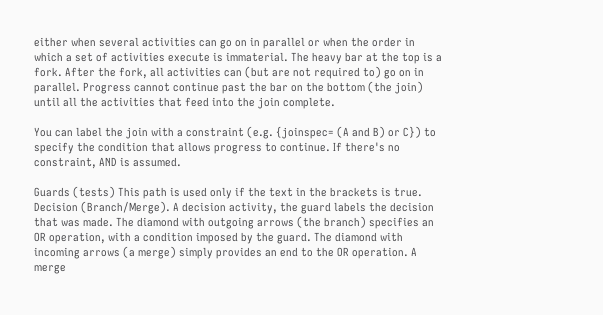either when several activities can go on in parallel or when the order in which a set of activities execute is immaterial. The heavy bar at the top is a fork. After the fork, all activities can (but are not required to) go on in parallel. Progress cannot continue past the bar on the bottom (the join) until all the activities that feed into the join complete.

You can label the join with a constraint (e.g. {joinspec= (A and B) or C}) to specify the condition that allows progress to continue. If there's no constraint, AND is assumed.

Guards (tests) This path is used only if the text in the brackets is true.
Decision (Branch/Merge). A decision activity, the guard labels the decision that was made. The diamond with outgoing arrows (the branch) specifies an OR operation, with a condition imposed by the guard. The diamond with incoming arrows (a merge) simply provides an end to the OR operation. A merge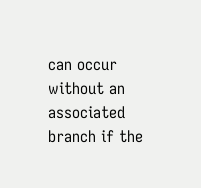can occur without an associated branch if the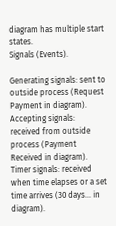diagram has multiple start states.
Signals (Events).

Generating signals: sent to outside process (Request Payment in diagram).
Accepting signals: received from outside process (Payment Received in diagram).
Timer signals: received when time elapses or a set time arrives (30 days... in diagram).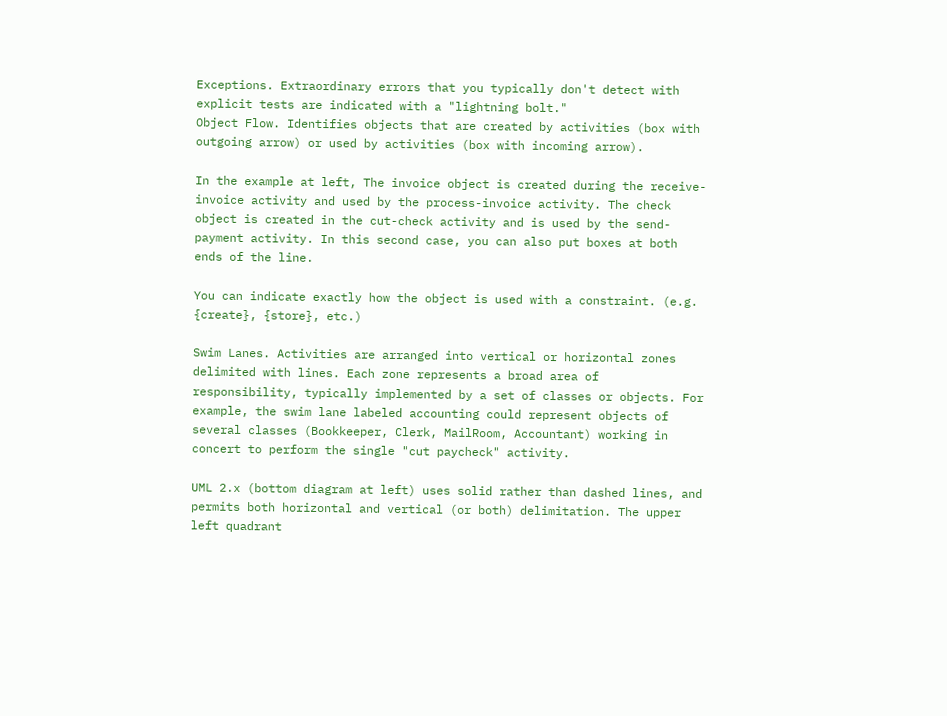Exceptions. Extraordinary errors that you typically don't detect with explicit tests are indicated with a "lightning bolt."
Object Flow. Identifies objects that are created by activities (box with outgoing arrow) or used by activities (box with incoming arrow).

In the example at left, The invoice object is created during the receive-invoice activity and used by the process-invoice activity. The check object is created in the cut-check activity and is used by the send-payment activity. In this second case, you can also put boxes at both ends of the line.

You can indicate exactly how the object is used with a constraint. (e.g. {create}, {store}, etc.)

Swim Lanes. Activities are arranged into vertical or horizontal zones delimited with lines. Each zone represents a broad area of responsibility, typically implemented by a set of classes or objects. For example, the swim lane labeled accounting could represent objects of several classes (Bookkeeper, Clerk, MailRoom, Accountant) working in concert to perform the single "cut paycheck" activity.

UML 2.x (bottom diagram at left) uses solid rather than dashed lines, and permits both horizontal and vertical (or both) delimitation. The upper left quadrant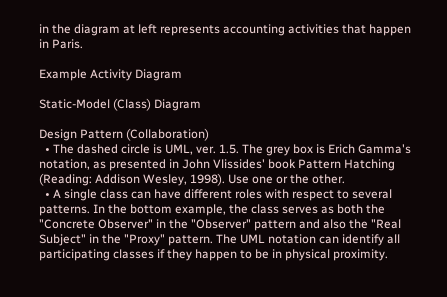in the diagram at left represents accounting activities that happen in Paris.

Example Activity Diagram

Static-Model (Class) Diagram

Design Pattern (Collaboration)
  • The dashed circle is UML, ver. 1.5. The grey box is Erich Gamma's notation, as presented in John Vlissides' book Pattern Hatching (Reading: Addison Wesley, 1998). Use one or the other.
  • A single class can have different roles with respect to several patterns. In the bottom example, the class serves as both the "Concrete Observer" in the "Observer" pattern and also the "Real Subject" in the "Proxy" pattern. The UML notation can identify all participating classes if they happen to be in physical proximity.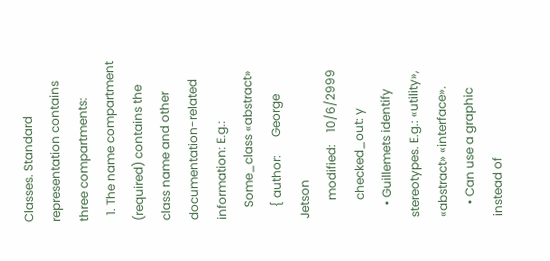Classes. Standard representation contains three compartments:
  1. The name compartment (required) contains the class name and other documentation-related information: E.g.:
    Some_class «abstract»
    { author:      George Jetson
      modified:    10/6/2999
      checked_out: y
    • Guillemets identify stereotypes. E.g.: «utility», «abstract» «interface».
    • Can use a graphic instead of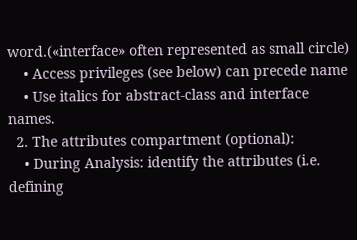word.(«interface» often represented as small circle)
    • Access privileges (see below) can precede name
    • Use italics for abstract-class and interface names.
  2. The attributes compartment (optional):
    • During Analysis: identify the attributes (i.e. defining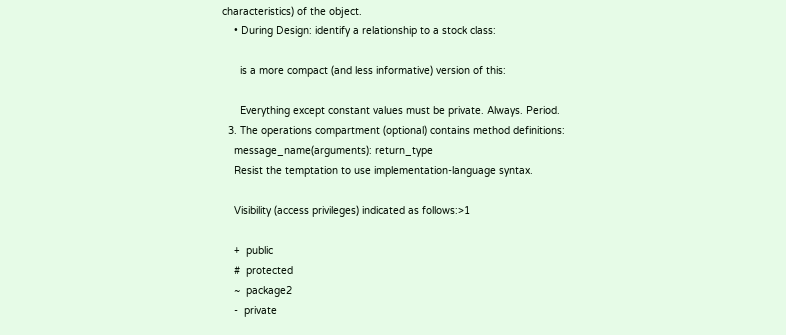characteristics) of the object.
    • During Design: identify a relationship to a stock class:

      is a more compact (and less informative) version of this:

      Everything except constant values must be private. Always. Period.
  3. The operations compartment (optional) contains method definitions:
    message_name(arguments): return_type
    Resist the temptation to use implementation-language syntax.

    Visibility (access privileges) indicated as follows:>1

    +  public
    #  protected
    ~  package2
    -  private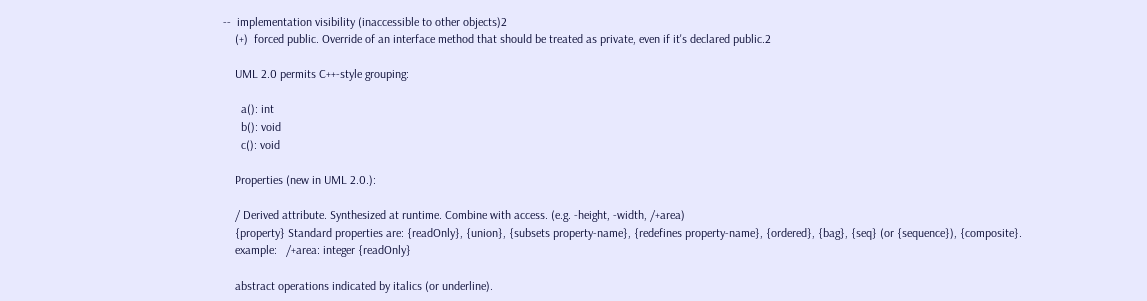--  implementation visibility (inaccessible to other objects)2
    (+)  forced public. Override of an interface method that should be treated as private, even if it's declared public.2

    UML 2.0 permits C++-style grouping:

      a(): int
      b(): void
      c(): void

    Properties (new in UML 2.0.):

    / Derived attribute. Synthesized at runtime. Combine with access. (e.g. -height, -width, /+area)
    {property} Standard properties are: {readOnly}, {union}, {subsets property-name}, {redefines property-name}, {ordered}, {bag}, {seq} (or {sequence}), {composite}.
    example:   /+area: integer {readOnly}

    abstract operations indicated by italics (or underline).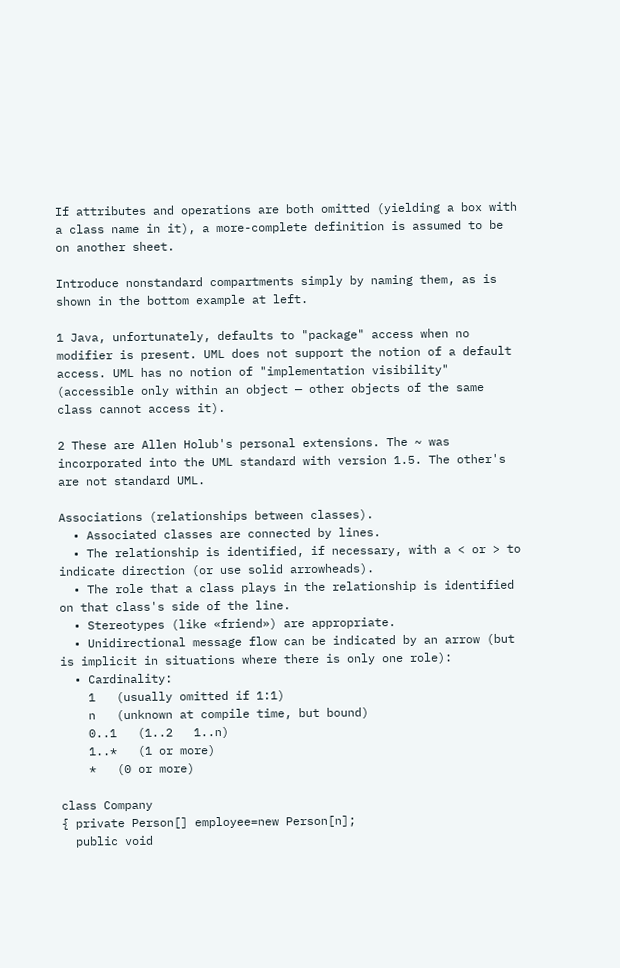If attributes and operations are both omitted (yielding a box with a class name in it), a more-complete definition is assumed to be on another sheet.

Introduce nonstandard compartments simply by naming them, as is shown in the bottom example at left.

1 Java, unfortunately, defaults to "package" access when no modifier is present. UML does not support the notion of a default access. UML has no notion of "implementation visibility" (accessible only within an object — other objects of the same class cannot access it).

2 These are Allen Holub's personal extensions. The ~ was incorporated into the UML standard with version 1.5. The other's are not standard UML.

Associations (relationships between classes).
  • Associated classes are connected by lines.
  • The relationship is identified, if necessary, with a < or > to indicate direction (or use solid arrowheads).
  • The role that a class plays in the relationship is identified on that class's side of the line.
  • Stereotypes (like «friend») are appropriate.
  • Unidirectional message flow can be indicated by an arrow (but is implicit in situations where there is only one role):
  • Cardinality:
    1   (usually omitted if 1:1)
    n   (unknown at compile time, but bound)
    0..1   (1..2   1..n)
    1..*   (1 or more)
    *   (0 or more)

class Company
{ private Person[] employee=new Person[n];
  public void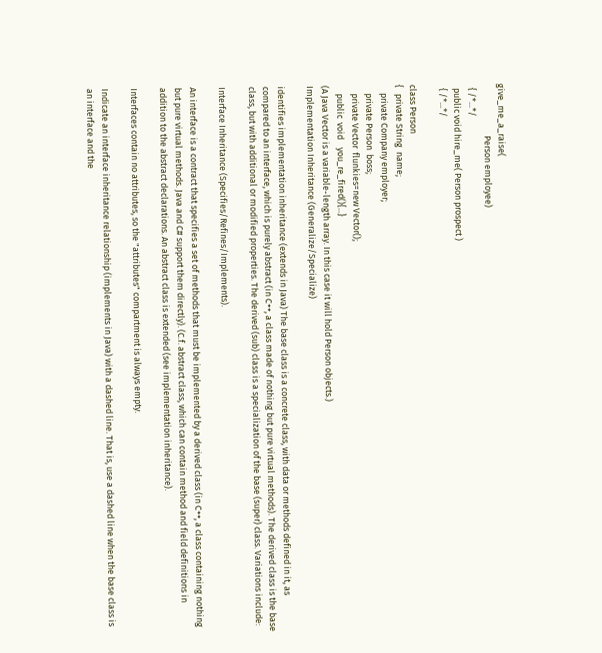give_me_a_raise(
                          Person employee)
  { /*...*/
  public void hire_me( Person prospect )
  { /*...*/

class Person
{   private String  name;
    private Company employer;
    private Person  boss;
    private Vector  flunkies=new Vector();
    public  void    you_re_fired(){...}
(A Java Vector is a variable-length array. In this case it will hold Person objects.)
Implementation Inheritance (Generalize/Specialize)

identifies implementation inheritance (extends in Java) The base class is a concrete class, with data or methods defined in it, as compared to an interface, which is purely abstract (in C++, a class made of nothing but pure virtual methods). The derived class is the base class, but with additional or modified properties. The derived (sub) class is a specialization of the base (super) class. Variations include:

Interface Inheritance (Specifies/Refines/Implements).

An interface is a contract that specifies a set of methods that must be implemented by a derived class (in C++, a class containing nothing but pure virtual methods. Java and C# support them directly). (C.f. abstract class, which can contain method and field definitions in addition to the abstract declarations. An abstract class is extended (see implementation inheritance).

Interfaces contain no attributes, so the "attributes" compartment is always empty.

Indicate an interface inheritance relationship (implements in Java) with a dashed line. That is, use a dashed line when the base class is an interface and the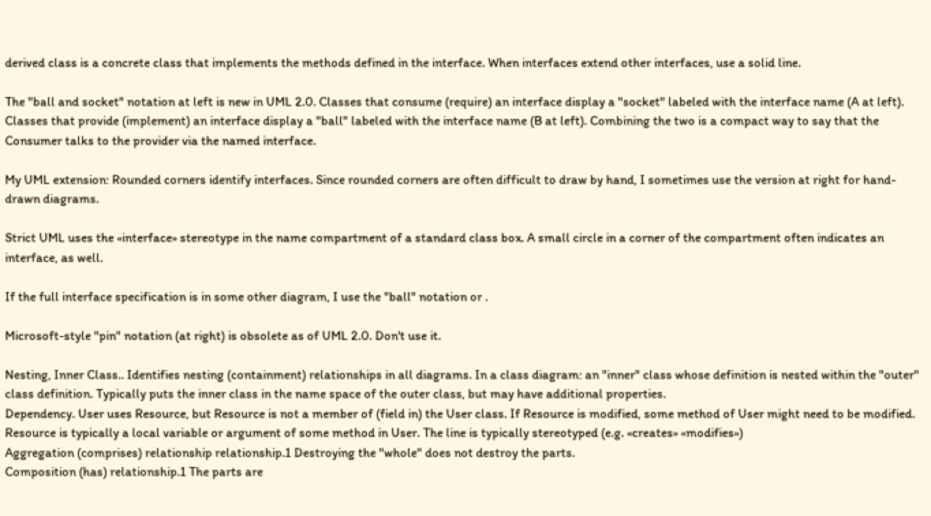derived class is a concrete class that implements the methods defined in the interface. When interfaces extend other interfaces, use a solid line.

The "ball and socket" notation at left is new in UML 2.0. Classes that consume (require) an interface display a "socket" labeled with the interface name (A at left). Classes that provide (implement) an interface display a "ball" labeled with the interface name (B at left). Combining the two is a compact way to say that the Consumer talks to the provider via the named interface.

My UML extension: Rounded corners identify interfaces. Since rounded corners are often difficult to draw by hand, I sometimes use the version at right for hand-drawn diagrams.

Strict UML uses the «interface» stereotype in the name compartment of a standard class box. A small circle in a corner of the compartment often indicates an interface, as well.

If the full interface specification is in some other diagram, I use the "ball" notation or .

Microsoft-style "pin" notation (at right) is obsolete as of UML 2.0. Don't use it.

Nesting, Inner Class.. Identifies nesting (containment) relationships in all diagrams. In a class diagram: an "inner" class whose definition is nested within the "outer" class definition. Typically puts the inner class in the name space of the outer class, but may have additional properties.
Dependency. User uses Resource, but Resource is not a member of (field in) the User class. If Resource is modified, some method of User might need to be modified. Resource is typically a local variable or argument of some method in User. The line is typically stereotyped (e.g. «creates» «modifies»)
Aggregation (comprises) relationship relationship.1 Destroying the "whole" does not destroy the parts.
Composition (has) relationship.1 The parts are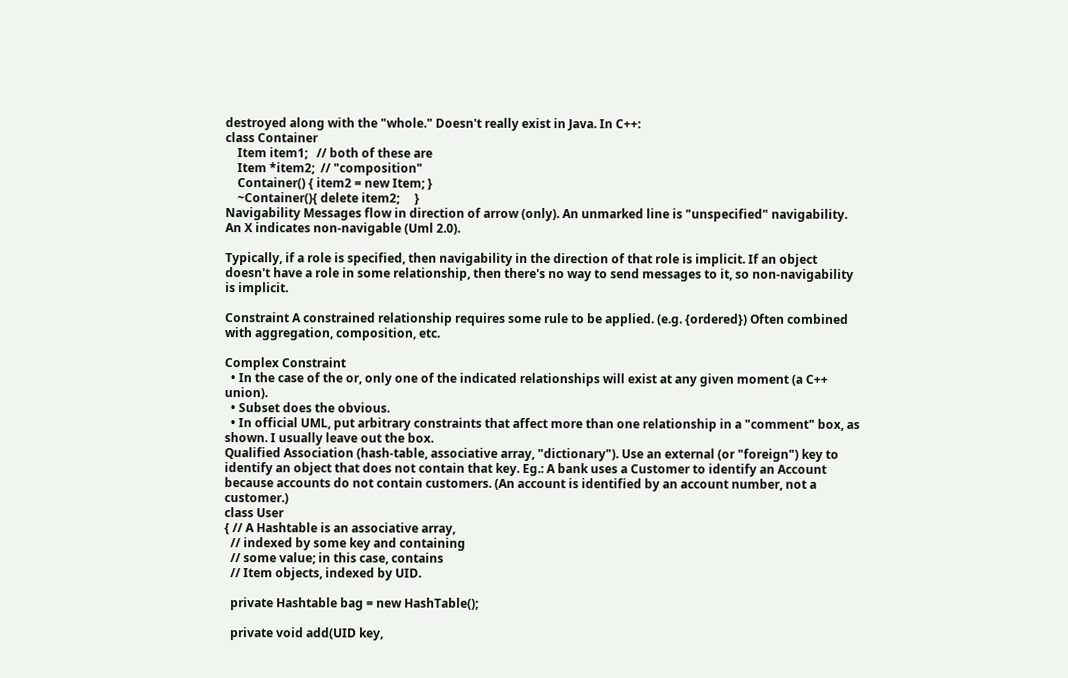destroyed along with the "whole." Doesn't really exist in Java. In C++:
class Container
    Item item1;   // both of these are
    Item *item2;  // "composition"
    Container() { item2 = new Item; }
    ~Container(){ delete item2;     }
Navigability Messages flow in direction of arrow (only). An unmarked line is "unspecified" navigability. An X indicates non-navigable (Uml 2.0).

Typically, if a role is specified, then navigability in the direction of that role is implicit. If an object doesn't have a role in some relationship, then there's no way to send messages to it, so non-navigability is implicit.

Constraint A constrained relationship requires some rule to be applied. (e.g. {ordered}) Often combined with aggregation, composition, etc.

Complex Constraint
  • In the case of the or, only one of the indicated relationships will exist at any given moment (a C++ union).
  • Subset does the obvious.
  • In official UML, put arbitrary constraints that affect more than one relationship in a "comment" box, as shown. I usually leave out the box.
Qualified Association (hash-table, associative array, "dictionary"). Use an external (or "foreign") key to identify an object that does not contain that key. Eg.: A bank uses a Customer to identify an Account because accounts do not contain customers. (An account is identified by an account number, not a customer.)
class User
{ // A Hashtable is an associative array,
  // indexed by some key and containing
  // some value; in this case, contains
  // Item objects, indexed by UID.

  private Hashtable bag = new HashTable();

  private void add(UID key,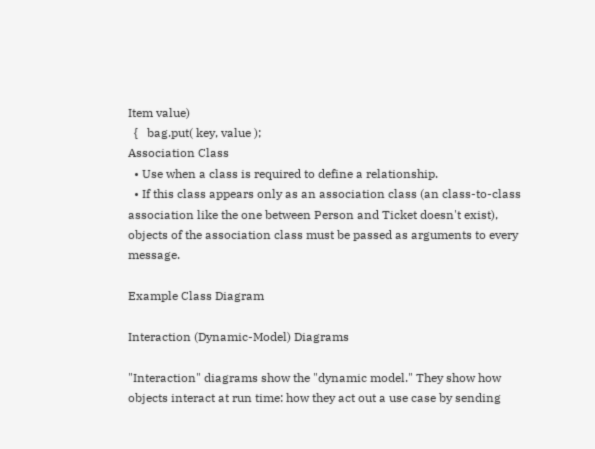Item value)
  {   bag.put( key, value );
Association Class
  • Use when a class is required to define a relationship.
  • If this class appears only as an association class (an class-to-class association like the one between Person and Ticket doesn't exist), objects of the association class must be passed as arguments to every message.

Example Class Diagram

Interaction (Dynamic-Model) Diagrams

"Interaction" diagrams show the "dynamic model." They show how objects interact at run time: how they act out a use case by sending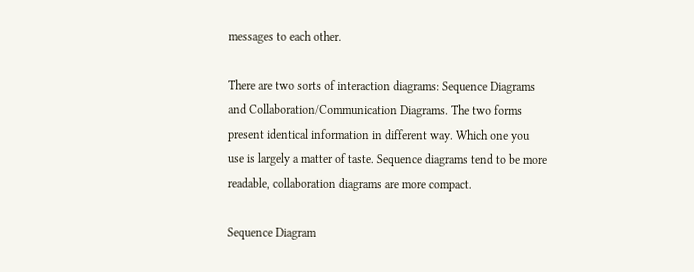messages to each other.

There are two sorts of interaction diagrams: Sequence Diagrams and Collaboration/Communication Diagrams. The two forms present identical information in different way. Which one you use is largely a matter of taste. Sequence diagrams tend to be more readable, collaboration diagrams are more compact.

Sequence Diagram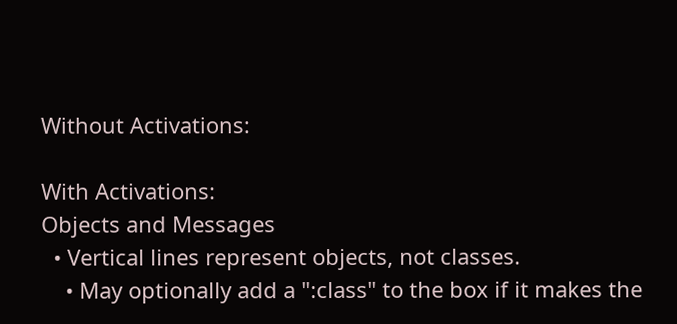Without Activations:

With Activations:
Objects and Messages
  • Vertical lines represent objects, not classes.
    • May optionally add a ":class" to the box if it makes the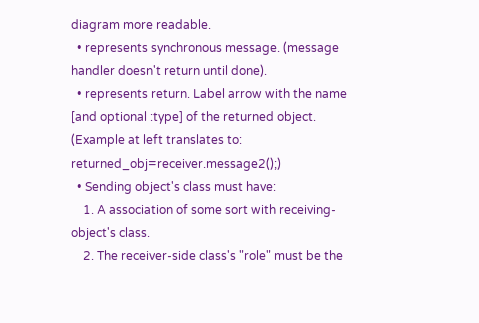diagram more readable.
  • represents synchronous message. (message handler doesn't return until done).
  • represents return. Label arrow with the name [and optional :type] of the returned object. (Example at left translates to: returned_obj=receiver.message2();)
  • Sending object's class must have:
    1. A association of some sort with receiving-object's class.
    2. The receiver-side class's "role" must be the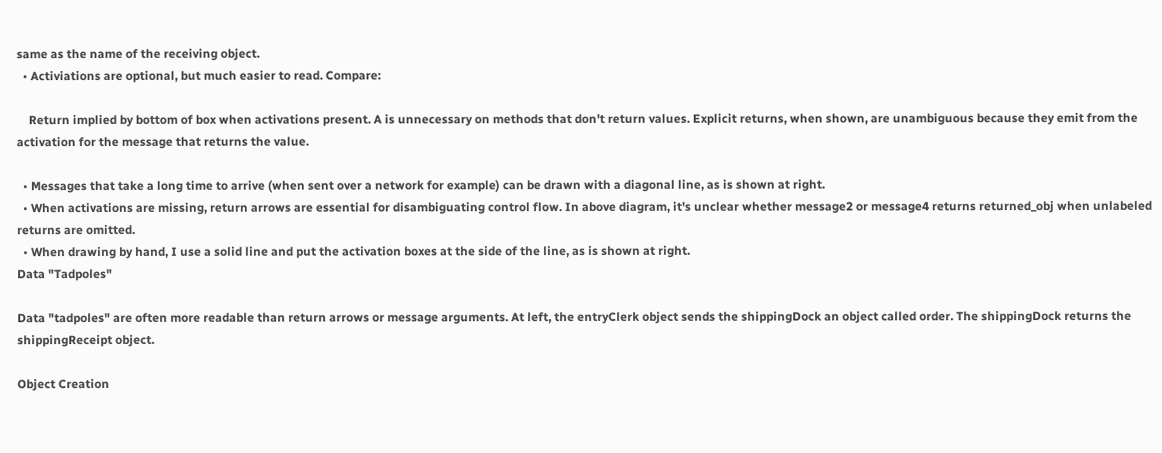same as the name of the receiving object.
  • Activiations are optional, but much easier to read. Compare:

    Return implied by bottom of box when activations present. A is unnecessary on methods that don't return values. Explicit returns, when shown, are unambiguous because they emit from the activation for the message that returns the value.

  • Messages that take a long time to arrive (when sent over a network for example) can be drawn with a diagonal line, as is shown at right.
  • When activations are missing, return arrows are essential for disambiguating control flow. In above diagram, it's unclear whether message2 or message4 returns returned_obj when unlabeled returns are omitted.
  • When drawing by hand, I use a solid line and put the activation boxes at the side of the line, as is shown at right.
Data "Tadpoles"

Data "tadpoles" are often more readable than return arrows or message arguments. At left, the entryClerk object sends the shippingDock an object called order. The shippingDock returns the shippingReceipt object.

Object Creation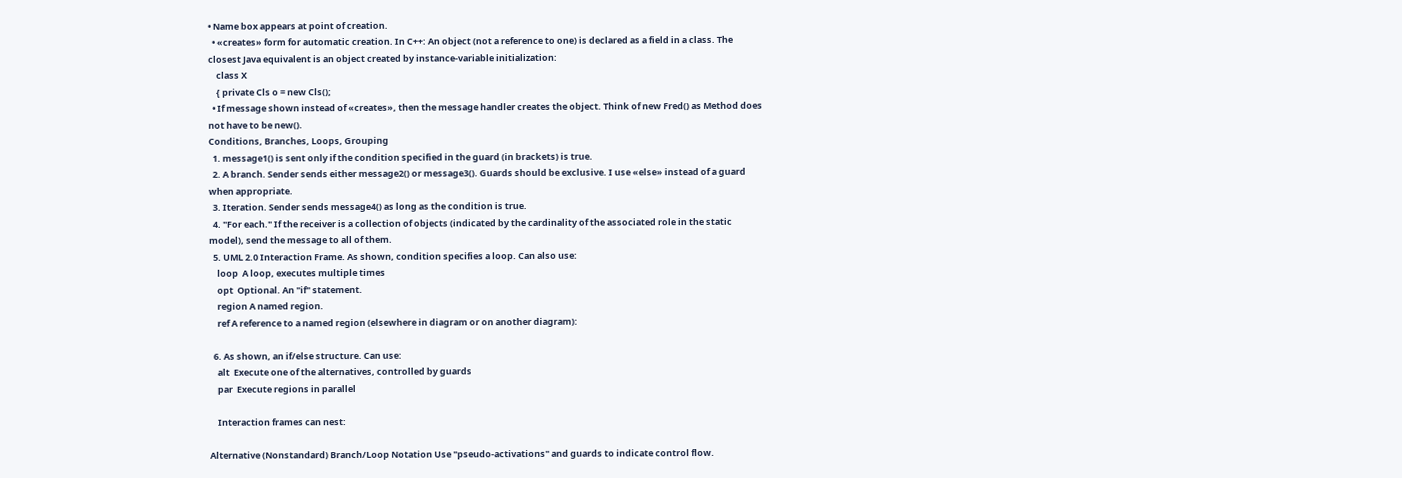• Name box appears at point of creation.
  • «creates» form for automatic creation. In C++: An object (not a reference to one) is declared as a field in a class. The closest Java equivalent is an object created by instance-variable initialization:
    class X
    { private Cls o = new Cls();
  • If message shown instead of «creates», then the message handler creates the object. Think of new Fred() as Method does not have to be new().
Conditions, Branches, Loops, Grouping
  1. message1() is sent only if the condition specified in the guard (in brackets) is true.
  2. A branch. Sender sends either message2() or message3(). Guards should be exclusive. I use «else» instead of a guard when appropriate.
  3. Iteration. Sender sends message4() as long as the condition is true.
  4. "For each." If the receiver is a collection of objects (indicated by the cardinality of the associated role in the static model), send the message to all of them.
  5. UML 2.0 Interaction Frame. As shown, condition specifies a loop. Can also use:
    loop  A loop, executes multiple times
    opt  Optional. An "if" statement.
    region A named region.
    ref A reference to a named region (elsewhere in diagram or on another diagram):

  6. As shown, an if/else structure. Can use:
    alt  Execute one of the alternatives, controlled by guards
    par  Execute regions in parallel

    Interaction frames can nest:

Alternative (Nonstandard) Branch/Loop Notation Use "pseudo-activations" and guards to indicate control flow.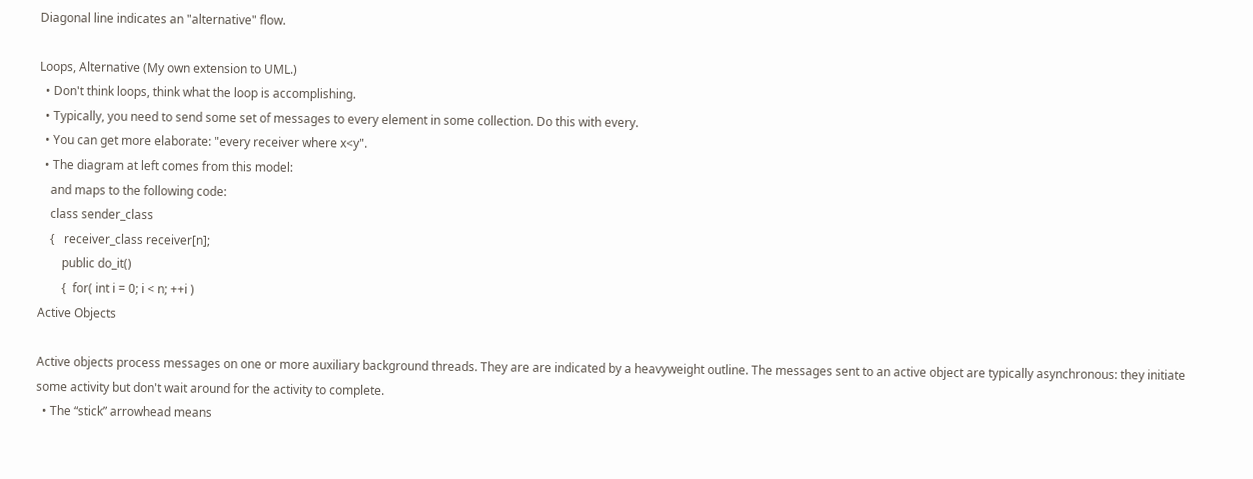Diagonal line indicates an "alternative" flow.

Loops, Alternative (My own extension to UML.)
  • Don't think loops, think what the loop is accomplishing.
  • Typically, you need to send some set of messages to every element in some collection. Do this with every.
  • You can get more elaborate: "every receiver where x<y".
  • The diagram at left comes from this model:
    and maps to the following code:
    class sender_class
    {   receiver_class receiver[n];
        public do_it()
        {  for( int i = 0; i < n; ++i )
Active Objects

Active objects process messages on one or more auxiliary background threads. They are are indicated by a heavyweight outline. The messages sent to an active object are typically asynchronous: they initiate some activity but don't wait around for the activity to complete.
  • The “stick” arrowhead means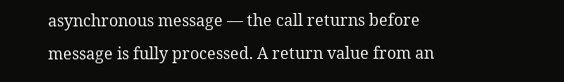asynchronous message — the call returns before message is fully processed. A return value from an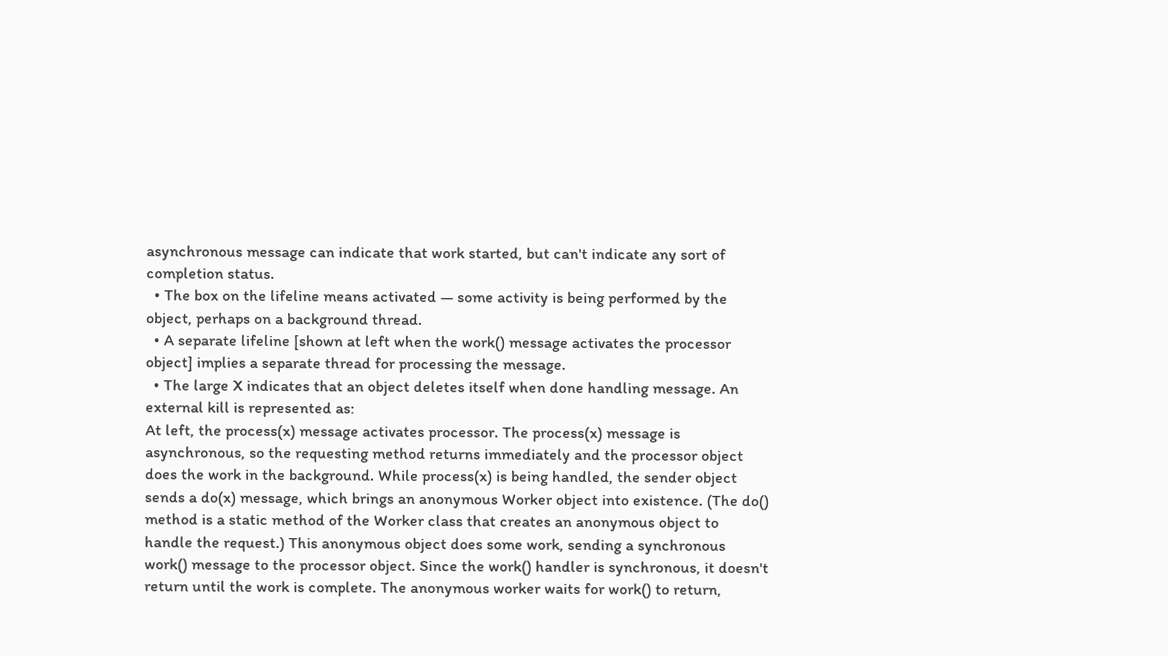asynchronous message can indicate that work started, but can't indicate any sort of completion status.
  • The box on the lifeline means activated — some activity is being performed by the object, perhaps on a background thread.
  • A separate lifeline [shown at left when the work() message activates the processor object] implies a separate thread for processing the message.
  • The large X indicates that an object deletes itself when done handling message. An external kill is represented as:
At left, the process(x) message activates processor. The process(x) message is asynchronous, so the requesting method returns immediately and the processor object does the work in the background. While process(x) is being handled, the sender object sends a do(x) message, which brings an anonymous Worker object into existence. (The do() method is a static method of the Worker class that creates an anonymous object to handle the request.) This anonymous object does some work, sending a synchronous work() message to the processor object. Since the work() handler is synchronous, it doesn't return until the work is complete. The anonymous worker waits for work() to return,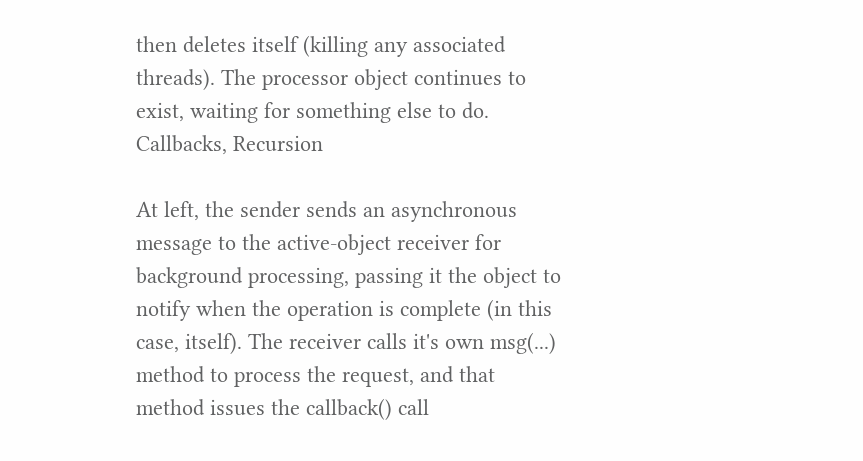then deletes itself (killing any associated threads). The processor object continues to exist, waiting for something else to do.
Callbacks, Recursion

At left, the sender sends an asynchronous message to the active-object receiver for background processing, passing it the object to notify when the operation is complete (in this case, itself). The receiver calls it's own msg(...) method to process the request, and that method issues the callback() call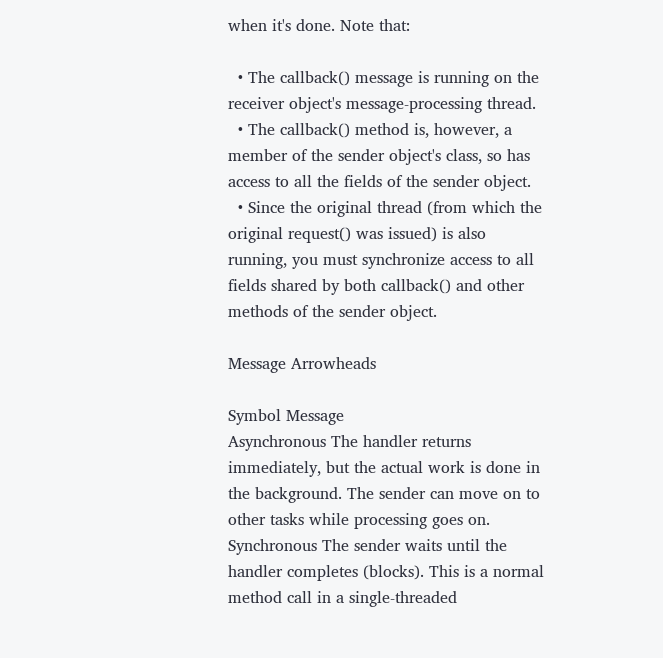when it's done. Note that:

  • The callback() message is running on the receiver object's message-processing thread.
  • The callback() method is, however, a member of the sender object's class, so has access to all the fields of the sender object.
  • Since the original thread (from which the original request() was issued) is also running, you must synchronize access to all fields shared by both callback() and other methods of the sender object.

Message Arrowheads

Symbol Message
Asynchronous The handler returns immediately, but the actual work is done in the background. The sender can move on to other tasks while processing goes on.
Synchronous The sender waits until the handler completes (blocks). This is a normal method call in a single-threaded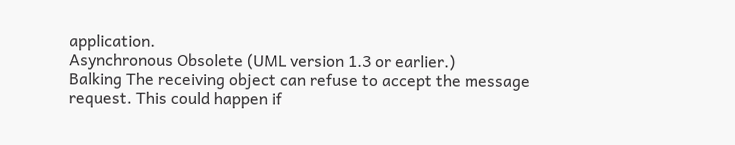application.
Asynchronous Obsolete (UML version 1.3 or earlier.)
Balking The receiving object can refuse to accept the message request. This could happen if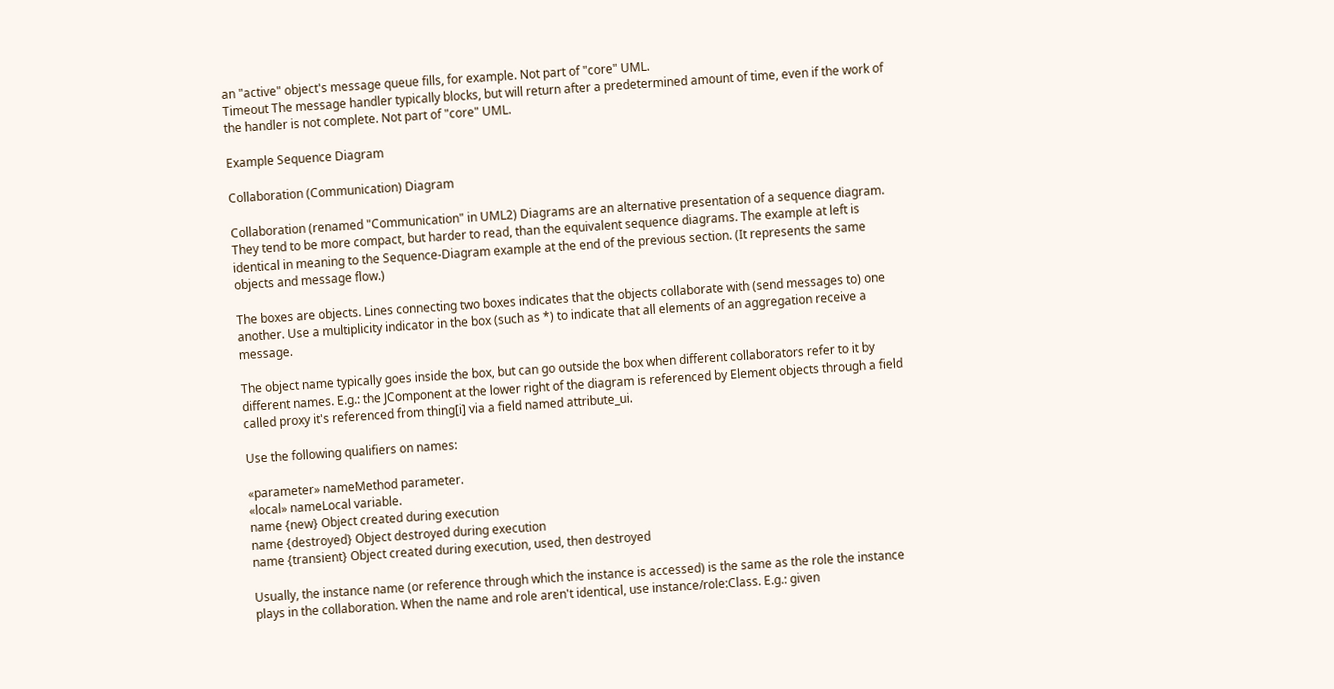an "active" object's message queue fills, for example. Not part of "core" UML.
Timeout The message handler typically blocks, but will return after a predetermined amount of time, even if the work of the handler is not complete. Not part of "core" UML.

Example Sequence Diagram

Collaboration (Communication) Diagram

Collaboration (renamed "Communication" in UML2) Diagrams are an alternative presentation of a sequence diagram. They tend to be more compact, but harder to read, than the equivalent sequence diagrams. The example at left is identical in meaning to the Sequence-Diagram example at the end of the previous section. (It represents the same objects and message flow.)

The boxes are objects. Lines connecting two boxes indicates that the objects collaborate with (send messages to) one another. Use a multiplicity indicator in the box (such as *) to indicate that all elements of an aggregation receive a message.

The object name typically goes inside the box, but can go outside the box when different collaborators refer to it by different names. E.g.: the JComponent at the lower right of the diagram is referenced by Element objects through a field called proxy it's referenced from thing[i] via a field named attribute_ui.

Use the following qualifiers on names:

«parameter» nameMethod parameter.
«local» nameLocal variable.
name {new} Object created during execution
name {destroyed} Object destroyed during execution
name {transient} Object created during execution, used, then destroyed

Usually, the instance name (or reference through which the instance is accessed) is the same as the role the instance plays in the collaboration. When the name and role aren't identical, use instance/role:Class. E.g.: given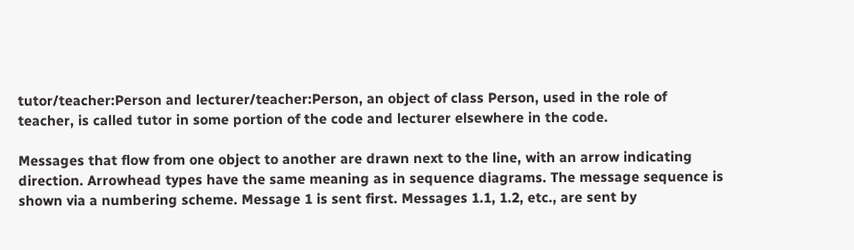tutor/teacher:Person and lecturer/teacher:Person, an object of class Person, used in the role of teacher, is called tutor in some portion of the code and lecturer elsewhere in the code.

Messages that flow from one object to another are drawn next to the line, with an arrow indicating direction. Arrowhead types have the same meaning as in sequence diagrams. The message sequence is shown via a numbering scheme. Message 1 is sent first. Messages 1.1, 1.2, etc., are sent by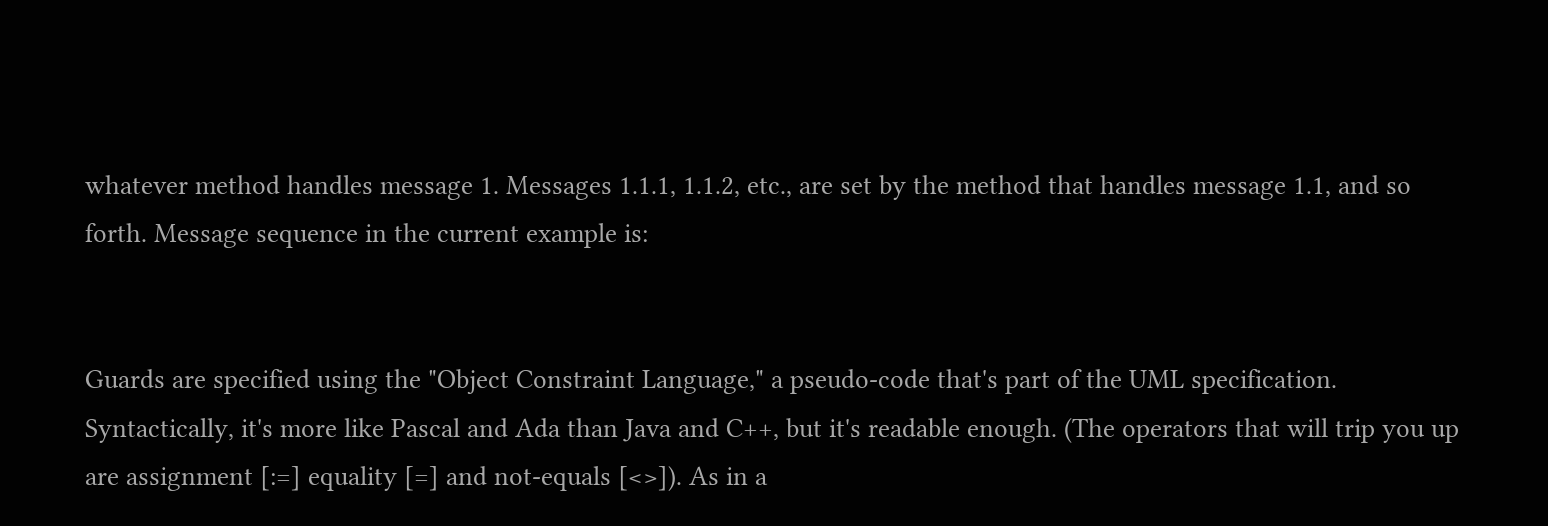whatever method handles message 1. Messages 1.1.1, 1.1.2, etc., are set by the method that handles message 1.1, and so forth. Message sequence in the current example is:


Guards are specified using the "Object Constraint Language," a pseudo-code that's part of the UML specification. Syntactically, it's more like Pascal and Ada than Java and C++, but it's readable enough. (The operators that will trip you up are assignment [:=] equality [=] and not-equals [<>]). As in a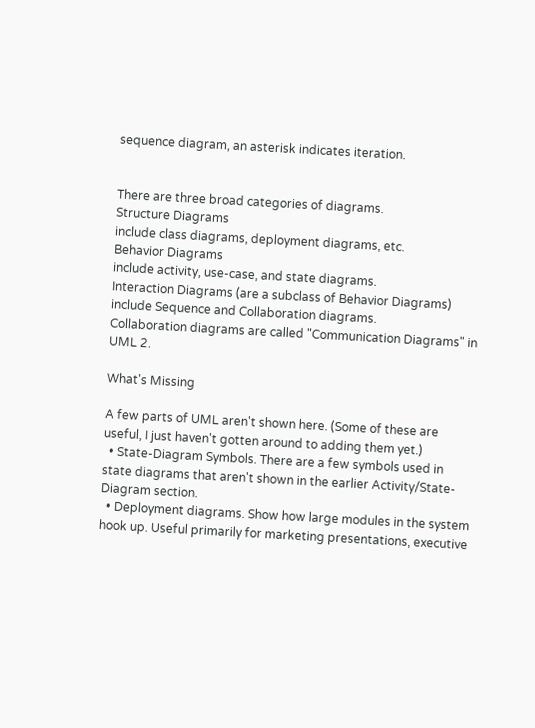sequence diagram, an asterisk indicates iteration.


There are three broad categories of diagrams.
Structure Diagrams
include class diagrams, deployment diagrams, etc.
Behavior Diagrams
include activity, use-case, and state diagrams.
Interaction Diagrams (are a subclass of Behavior Diagrams)
include Sequence and Collaboration diagrams.
Collaboration diagrams are called "Communication Diagrams" in UML 2.

What's Missing

A few parts of UML aren't shown here. (Some of these are useful, I just haven't gotten around to adding them yet.)
  • State-Diagram Symbols. There are a few symbols used in state diagrams that aren't shown in the earlier Activity/State-Diagram section.
  • Deployment diagrams. Show how large modules in the system hook up. Useful primarily for marketing presentations, executive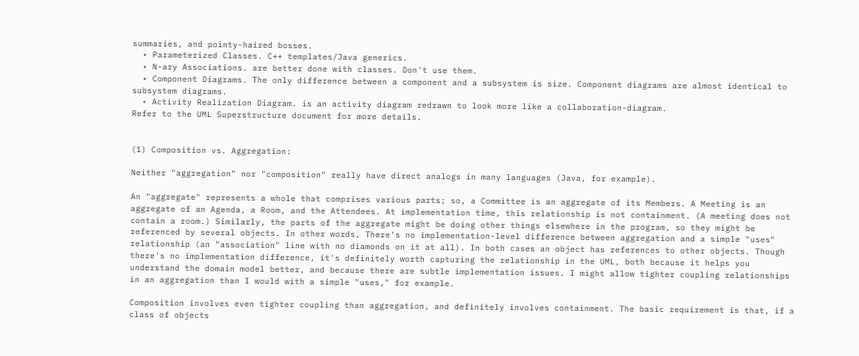summaries, and pointy-haired bosses.
  • Parameterized Classes. C++ templates/Java generics.
  • N-ary Associations. are better done with classes. Don't use them.
  • Component Diagrams. The only difference between a component and a subsystem is size. Component diagrams are almost identical to subsystem diagrams.
  • Activity Realization Diagram. is an activity diagram redrawn to look more like a collaboration-diagram.
Refer to the UML Superstructure document for more details.


(1) Composition vs. Aggregation:

Neither "aggregation" nor "composition" really have direct analogs in many languages (Java, for example).

An "aggregate" represents a whole that comprises various parts; so, a Committee is an aggregate of its Members. A Meeting is an aggregate of an Agenda, a Room, and the Attendees. At implementation time, this relationship is not containment. (A meeting does not contain a room.) Similarly, the parts of the aggregate might be doing other things elsewhere in the program, so they might be referenced by several objects. In other words, There's no implementation-level difference between aggregation and a simple "uses" relationship (an "association" line with no diamonds on it at all). In both cases an object has references to other objects. Though there's no implementation difference, it's definitely worth capturing the relationship in the UML, both because it helps you understand the domain model better, and because there are subtle implementation issues. I might allow tighter coupling relationships in an aggregation than I would with a simple "uses," for example.

Composition involves even tighter coupling than aggregation, and definitely involves containment. The basic requirement is that, if a class of objects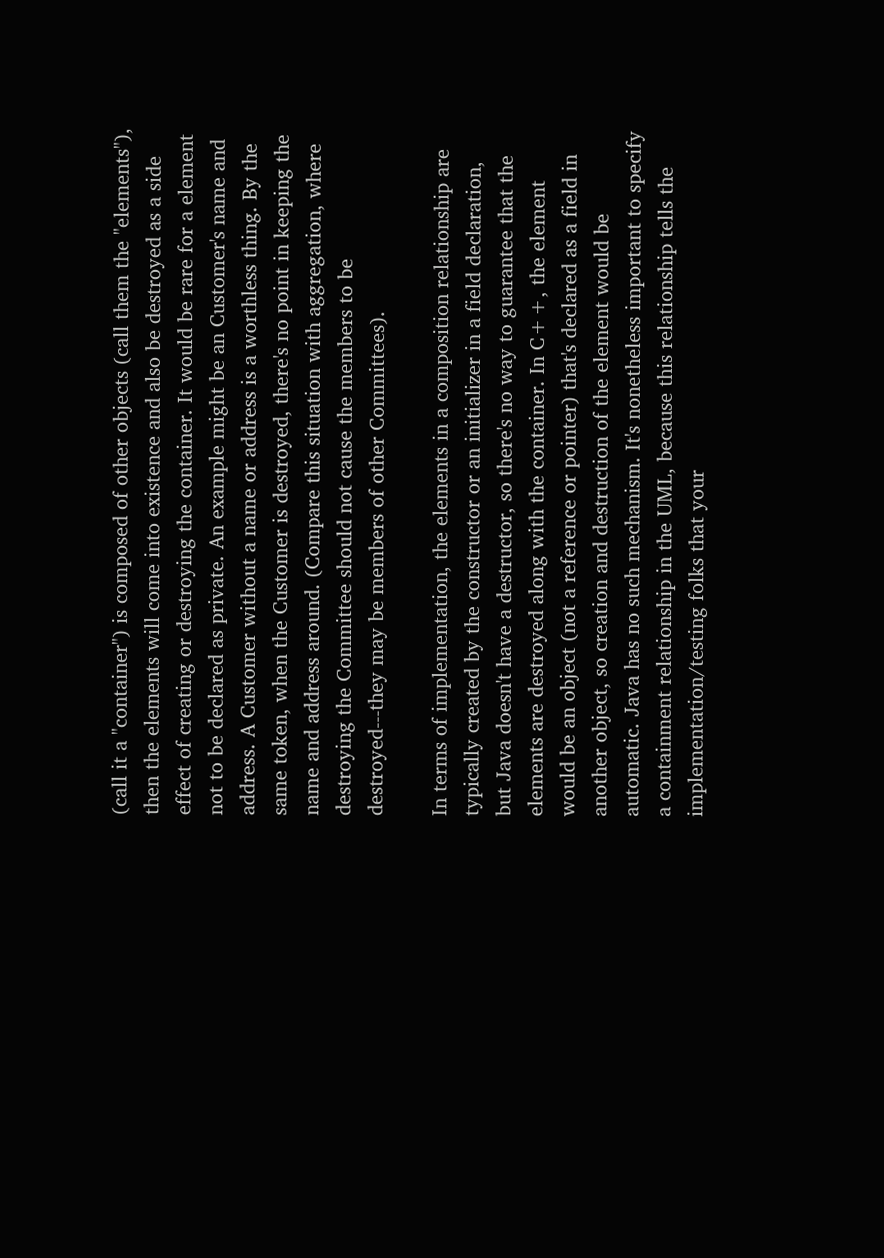(call it a "container") is composed of other objects (call them the "elements"), then the elements will come into existence and also be destroyed as a side effect of creating or destroying the container. It would be rare for a element not to be declared as private. An example might be an Customer's name and address. A Customer without a name or address is a worthless thing. By the same token, when the Customer is destroyed, there's no point in keeping the name and address around. (Compare this situation with aggregation, where destroying the Committee should not cause the members to be destroyed---they may be members of other Committees).

In terms of implementation, the elements in a composition relationship are typically created by the constructor or an initializer in a field declaration, but Java doesn't have a destructor, so there's no way to guarantee that the elements are destroyed along with the container. In C++, the element would be an object (not a reference or pointer) that's declared as a field in another object, so creation and destruction of the element would be automatic. Java has no such mechanism. It's nonetheless important to specify a containment relationship in the UML, because this relationship tells the implementation/testing folks that your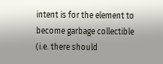intent is for the element to become garbage collectible (i.e. there should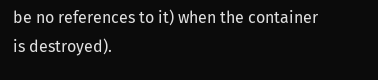be no references to it) when the container is destroyed).